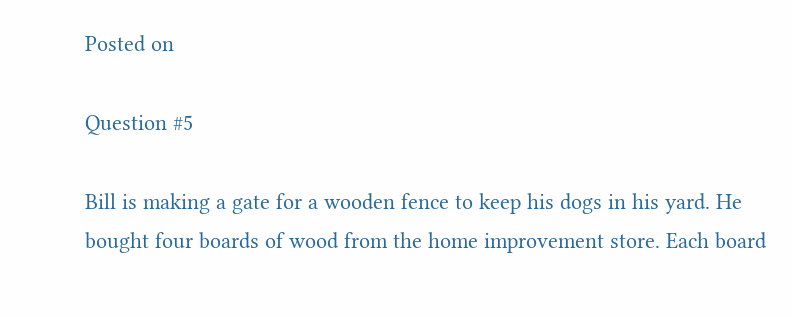Posted on

Question #5

Bill is making a gate for a wooden fence to keep his dogs in his yard. He bought four boards of wood from the home improvement store. Each board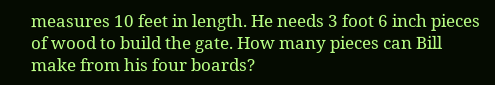measures 10 feet in length. He needs 3 foot 6 inch pieces of wood to build the gate. How many pieces can Bill make from his four boards?